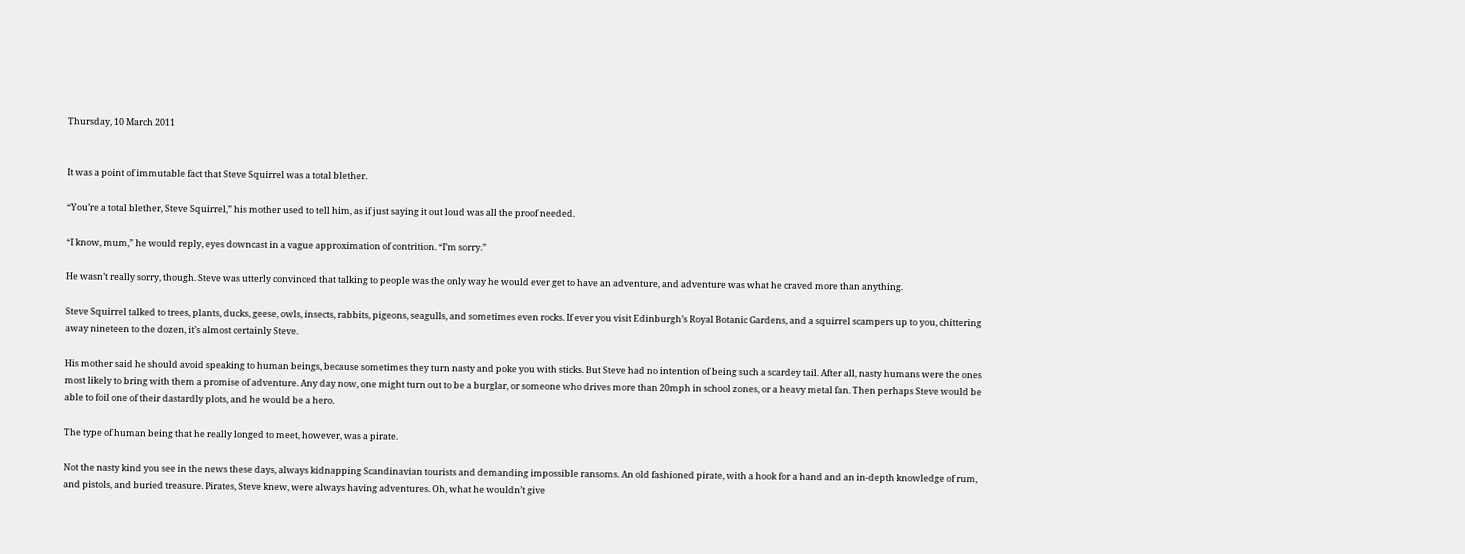Thursday, 10 March 2011


It was a point of immutable fact that Steve Squirrel was a total blether.

“You’re a total blether, Steve Squirrel,” his mother used to tell him, as if just saying it out loud was all the proof needed.

“I know, mum,” he would reply, eyes downcast in a vague approximation of contrition. “I’m sorry.”

He wasn’t really sorry, though. Steve was utterly convinced that talking to people was the only way he would ever get to have an adventure, and adventure was what he craved more than anything.

Steve Squirrel talked to trees, plants, ducks, geese, owls, insects, rabbits, pigeons, seagulls, and sometimes even rocks. If ever you visit Edinburgh’s Royal Botanic Gardens, and a squirrel scampers up to you, chittering away nineteen to the dozen, it’s almost certainly Steve.

His mother said he should avoid speaking to human beings, because sometimes they turn nasty and poke you with sticks. But Steve had no intention of being such a scardey tail. After all, nasty humans were the ones most likely to bring with them a promise of adventure. Any day now, one might turn out to be a burglar, or someone who drives more than 20mph in school zones, or a heavy metal fan. Then perhaps Steve would be able to foil one of their dastardly plots, and he would be a hero.

The type of human being that he really longed to meet, however, was a pirate.

Not the nasty kind you see in the news these days, always kidnapping Scandinavian tourists and demanding impossible ransoms. An old fashioned pirate, with a hook for a hand and an in-depth knowledge of rum, and pistols, and buried treasure. Pirates, Steve knew, were always having adventures. Oh, what he wouldn’t give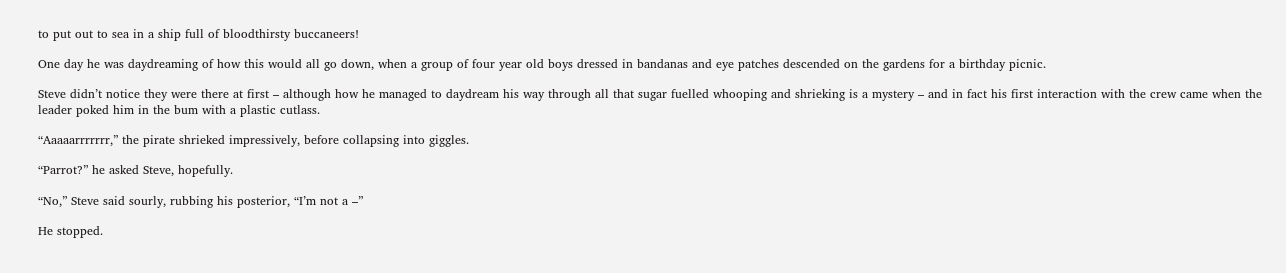to put out to sea in a ship full of bloodthirsty buccaneers!

One day he was daydreaming of how this would all go down, when a group of four year old boys dressed in bandanas and eye patches descended on the gardens for a birthday picnic.

Steve didn’t notice they were there at first – although how he managed to daydream his way through all that sugar fuelled whooping and shrieking is a mystery – and in fact his first interaction with the crew came when the leader poked him in the bum with a plastic cutlass.

“Aaaaarrrrrrr,” the pirate shrieked impressively, before collapsing into giggles.

“Parrot?” he asked Steve, hopefully.

“No,” Steve said sourly, rubbing his posterior, “I’m not a –”

He stopped.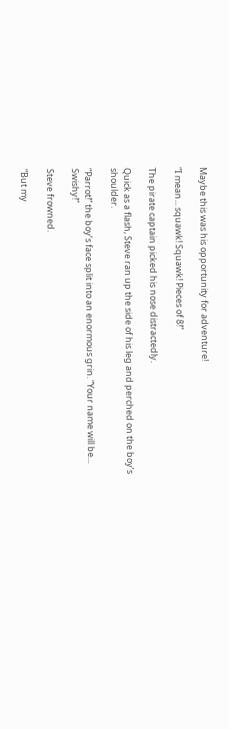Maybe this was his opportunity for adventure!

“I mean... squawk! Squawk! Pieces of 8!”

The pirate captain picked his nose distractedly.

Quick as a flash, Steve ran up the side of his leg and perched on the boy’s shoulder.

“Parrot!” the boy’s face split into an enormous grin. “Your name will be... Swishy!”

Steve frowned.

“But my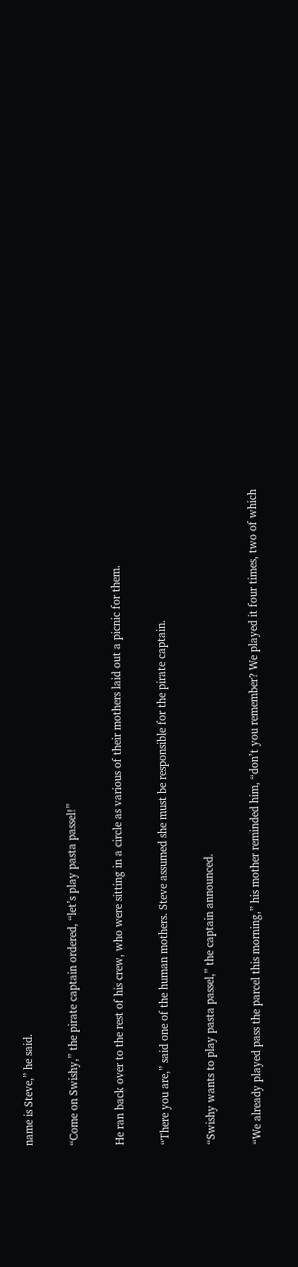name is Steve,” he said.

“Come on Swishy,” the pirate captain ordered, “let’s play pasta passel!”

He ran back over to the rest of his crew, who were sitting in a circle as various of their mothers laid out a picnic for them.

“There you are,” said one of the human mothers. Steve assumed she must be responsible for the pirate captain.

“Swishy wants to play pasta passel,” the captain announced.

“We already played pass the parcel this morning,” his mother reminded him, “don’t you remember? We played it four times, two of which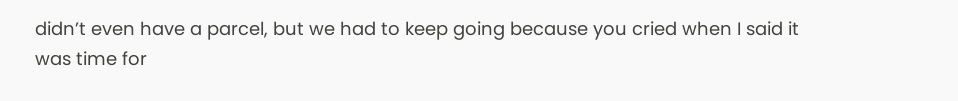didn’t even have a parcel, but we had to keep going because you cried when I said it was time for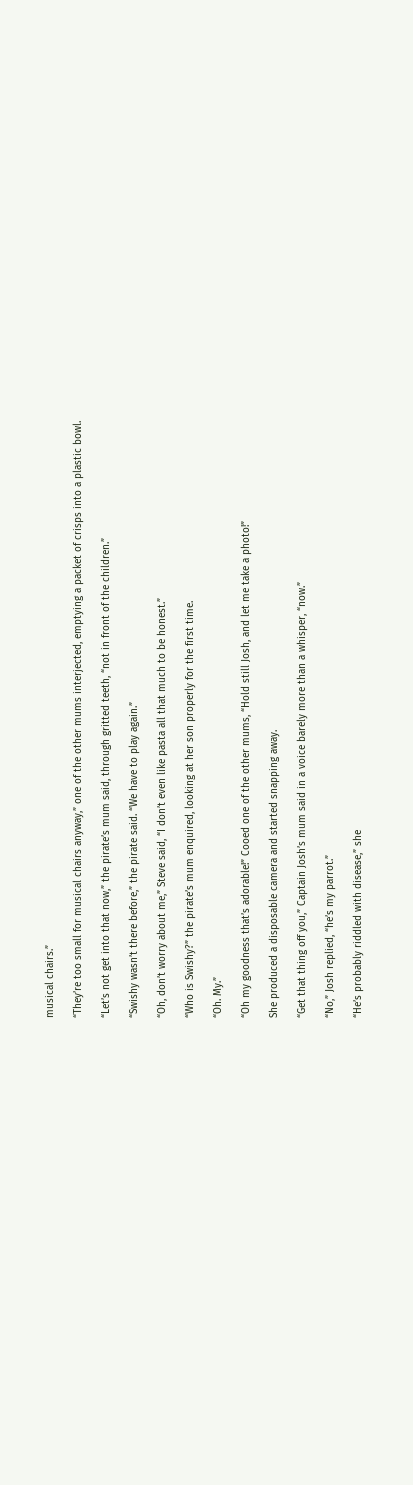musical chairs.”

“They’re too small for musical chairs anyway,” one of the other mums interjected, emptying a packet of crisps into a plastic bowl.

“Let’s not get into that now,” the pirate’s mum said, through gritted teeth, “not in front of the children.”

“Swishy wasn’t there before,” the pirate said. “We have to play again.”

“Oh, don’t worry about me,” Steve said, “I don’t even like pasta all that much to be honest.”

“Who is Swishy?” the pirate’s mum enquired, looking at her son properly for the first time.

“Oh. My.”

“Oh my goodness that’s adorable!” Cooed one of the other mums, “Hold still Josh, and let me take a photo!”

She produced a disposable camera and started snapping away.

“Get that thing off you,” Captain Josh’s mum said in a voice barely more than a whisper, “now.”

“No,” Josh replied, “he’s my parrot.”

“He’s probably riddled with disease,” she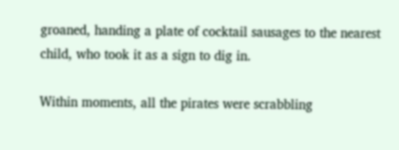groaned, handing a plate of cocktail sausages to the nearest child, who took it as a sign to dig in.

Within moments, all the pirates were scrabbling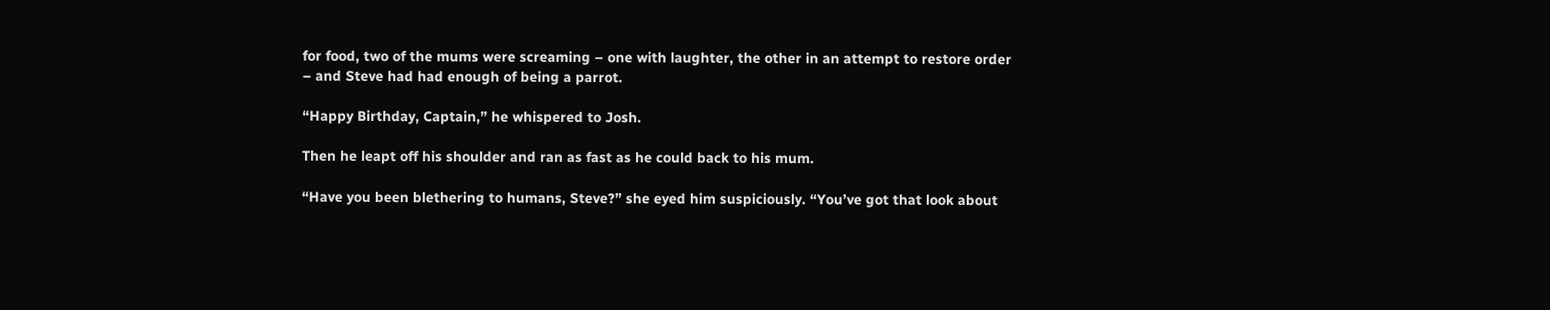for food, two of the mums were screaming – one with laughter, the other in an attempt to restore order – and Steve had had enough of being a parrot.

“Happy Birthday, Captain,” he whispered to Josh.

Then he leapt off his shoulder and ran as fast as he could back to his mum.

“Have you been blethering to humans, Steve?” she eyed him suspiciously. “You’ve got that look about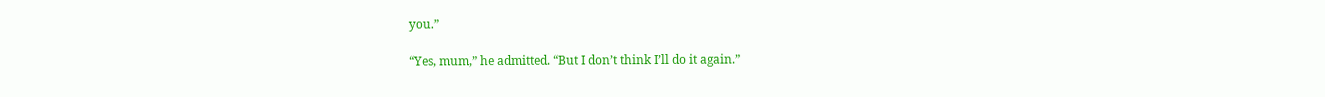you.”

“Yes, mum,” he admitted. “But I don’t think I’ll do it again.”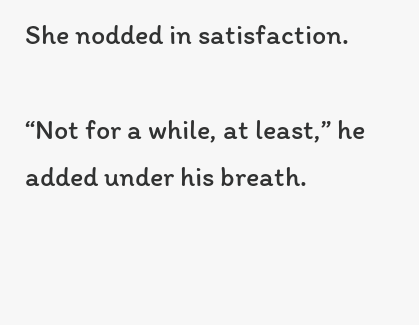She nodded in satisfaction.

“Not for a while, at least,” he added under his breath.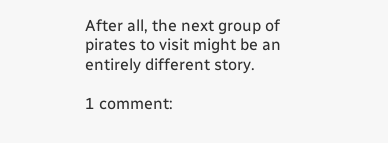After all, the next group of pirates to visit might be an entirely different story.

1 comment: